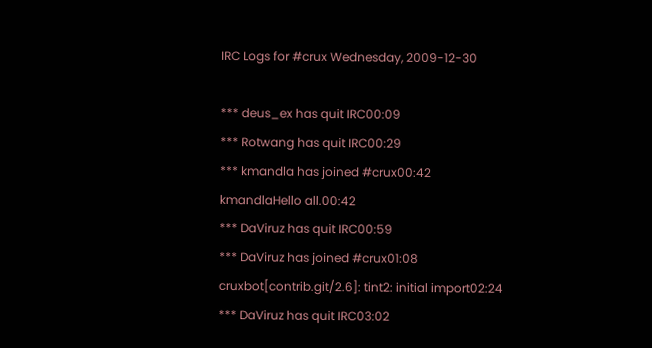IRC Logs for #crux Wednesday, 2009-12-30

*** deus_ex has quit IRC00:09
*** Rotwang has quit IRC00:29
*** kmandla has joined #crux00:42
kmandlaHello all.00:42
*** DaViruz has quit IRC00:59
*** DaViruz has joined #crux01:08
cruxbot[contrib.git/2.6]: tint2: initial import02:24
*** DaViruz has quit IRC03:02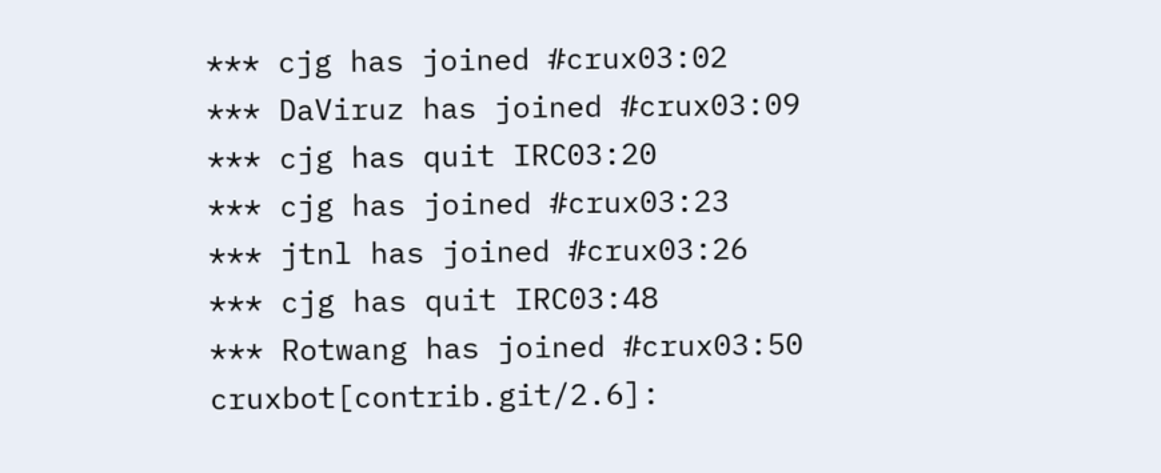*** cjg has joined #crux03:02
*** DaViruz has joined #crux03:09
*** cjg has quit IRC03:20
*** cjg has joined #crux03:23
*** jtnl has joined #crux03:26
*** cjg has quit IRC03:48
*** Rotwang has joined #crux03:50
cruxbot[contrib.git/2.6]: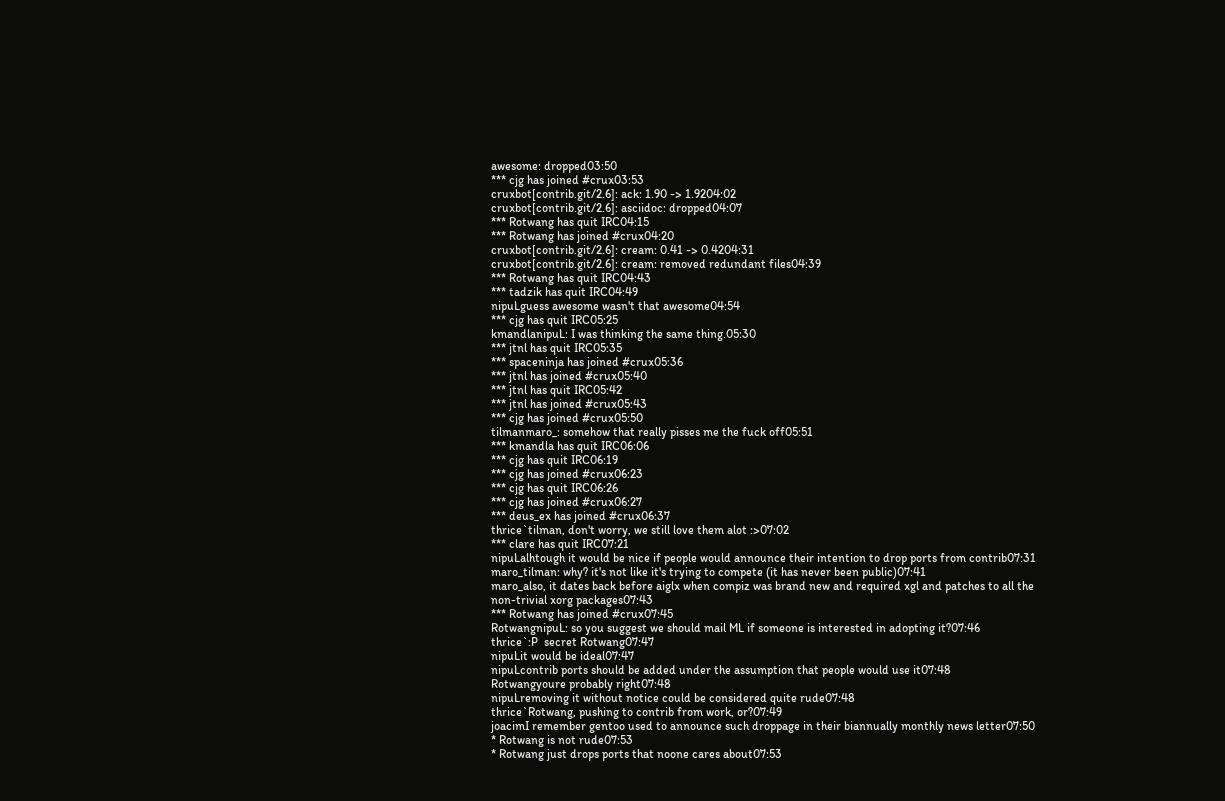awesome: dropped03:50
*** cjg has joined #crux03:53
cruxbot[contrib.git/2.6]: ack: 1.90 -> 1.9204:02
cruxbot[contrib.git/2.6]: asciidoc: dropped04:07
*** Rotwang has quit IRC04:15
*** Rotwang has joined #crux04:20
cruxbot[contrib.git/2.6]: cream: 0.41 -> 0.4204:31
cruxbot[contrib.git/2.6]: cream: removed redundant files04:39
*** Rotwang has quit IRC04:43
*** tadzik has quit IRC04:49
nipuLguess awesome wasn't that awesome04:54
*** cjg has quit IRC05:25
kmandlanipuL: I was thinking the same thing.05:30
*** jtnl has quit IRC05:35
*** spaceninja has joined #crux05:36
*** jtnl has joined #crux05:40
*** jtnl has quit IRC05:42
*** jtnl has joined #crux05:43
*** cjg has joined #crux05:50
tilmanmaro_: somehow that really pisses me the fuck off05:51
*** kmandla has quit IRC06:06
*** cjg has quit IRC06:19
*** cjg has joined #crux06:23
*** cjg has quit IRC06:26
*** cjg has joined #crux06:27
*** deus_ex has joined #crux06:37
thrice`tilman, don't worry, we still love them alot :>07:02
*** clare has quit IRC07:21
nipuLalhtough it would be nice if people would announce their intention to drop ports from contrib07:31
maro_tilman: why? it's not like it's trying to compete (it has never been public)07:41
maro_also, it dates back before aiglx when compiz was brand new and required xgl and patches to all the non-trivial xorg packages07:43
*** Rotwang has joined #crux07:45
RotwangnipuL: so you suggest we should mail ML if someone is interested in adopting it?07:46
thrice`:P  secret Rotwang07:47
nipuLit would be ideal07:47
nipuLcontrib ports should be added under the assumption that people would use it07:48
Rotwangyoure probably right07:48
nipuLremoving it without notice could be considered quite rude07:48
thrice`Rotwang, pushing to contrib from work, or?07:49
joacimI remember gentoo used to announce such droppage in their biannually monthly news letter07:50
* Rotwang is not rude07:53
* Rotwang just drops ports that noone cares about07:53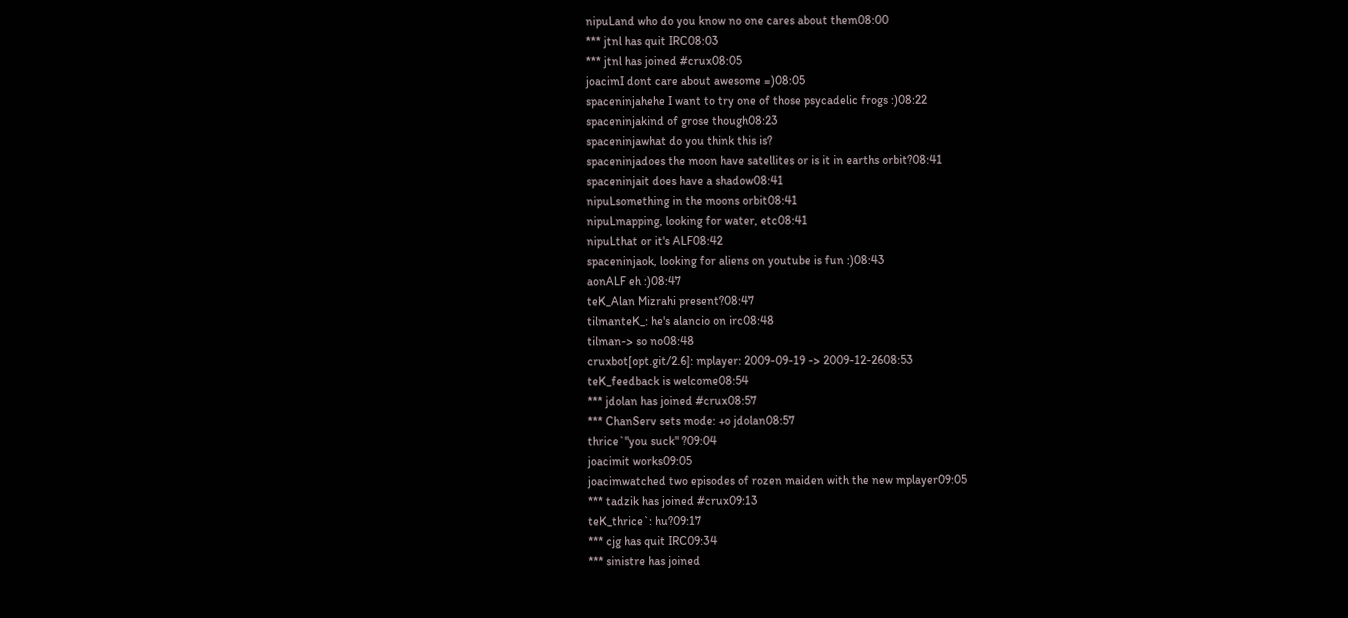nipuLand who do you know no one cares about them08:00
*** jtnl has quit IRC08:03
*** jtnl has joined #crux08:05
joacimI dont care about awesome =)08:05
spaceninjahehe I want to try one of those psycadelic frogs :)08:22
spaceninjakind of grose though08:23
spaceninjawhat do you think this is?
spaceninjadoes the moon have satellites or is it in earths orbit?08:41
spaceninjait does have a shadow08:41
nipuLsomething in the moons orbit08:41
nipuLmapping, looking for water, etc08:41
nipuLthat or it's ALF08:42
spaceninjaok, looking for aliens on youtube is fun :)08:43
aonALF eh :)08:47
teK_Alan Mizrahi present?08:47
tilmanteK_: he's alancio on irc08:48
tilman-> so no08:48
cruxbot[opt.git/2.6]: mplayer: 2009-09-19 -> 2009-12-2608:53
teK_feedback is welcome08:54
*** jdolan has joined #crux08:57
*** ChanServ sets mode: +o jdolan08:57
thrice`"you suck" ?09:04
joacimit works09:05
joacimwatched two episodes of rozen maiden with the new mplayer09:05
*** tadzik has joined #crux09:13
teK_thrice`: hu?09:17
*** cjg has quit IRC09:34
*** sinistre has joined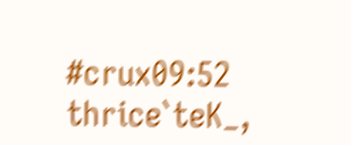#crux09:52
thrice`teK_,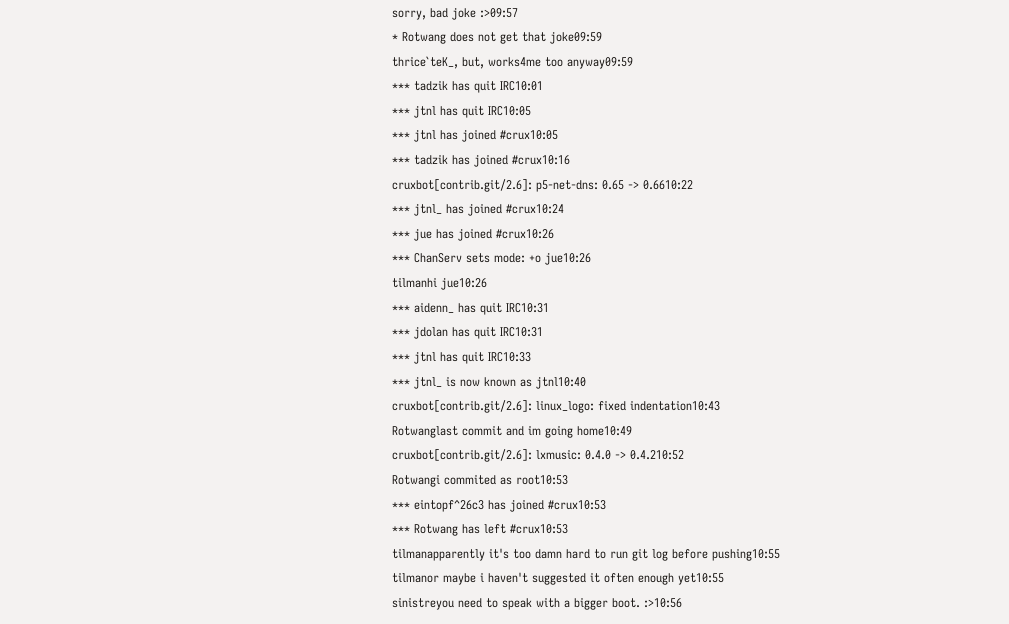sorry, bad joke :>09:57
* Rotwang does not get that joke09:59
thrice`teK_, but, works4me too anyway09:59
*** tadzik has quit IRC10:01
*** jtnl has quit IRC10:05
*** jtnl has joined #crux10:05
*** tadzik has joined #crux10:16
cruxbot[contrib.git/2.6]: p5-net-dns: 0.65 -> 0.6610:22
*** jtnl_ has joined #crux10:24
*** jue has joined #crux10:26
*** ChanServ sets mode: +o jue10:26
tilmanhi jue10:26
*** aidenn_ has quit IRC10:31
*** jdolan has quit IRC10:31
*** jtnl has quit IRC10:33
*** jtnl_ is now known as jtnl10:40
cruxbot[contrib.git/2.6]: linux_logo: fixed indentation10:43
Rotwanglast commit and im going home10:49
cruxbot[contrib.git/2.6]: lxmusic: 0.4.0 -> 0.4.210:52
Rotwangi commited as root10:53
*** eintopf^26c3 has joined #crux10:53
*** Rotwang has left #crux10:53
tilmanapparently it's too damn hard to run git log before pushing10:55
tilmanor maybe i haven't suggested it often enough yet10:55
sinistreyou need to speak with a bigger boot. :>10:56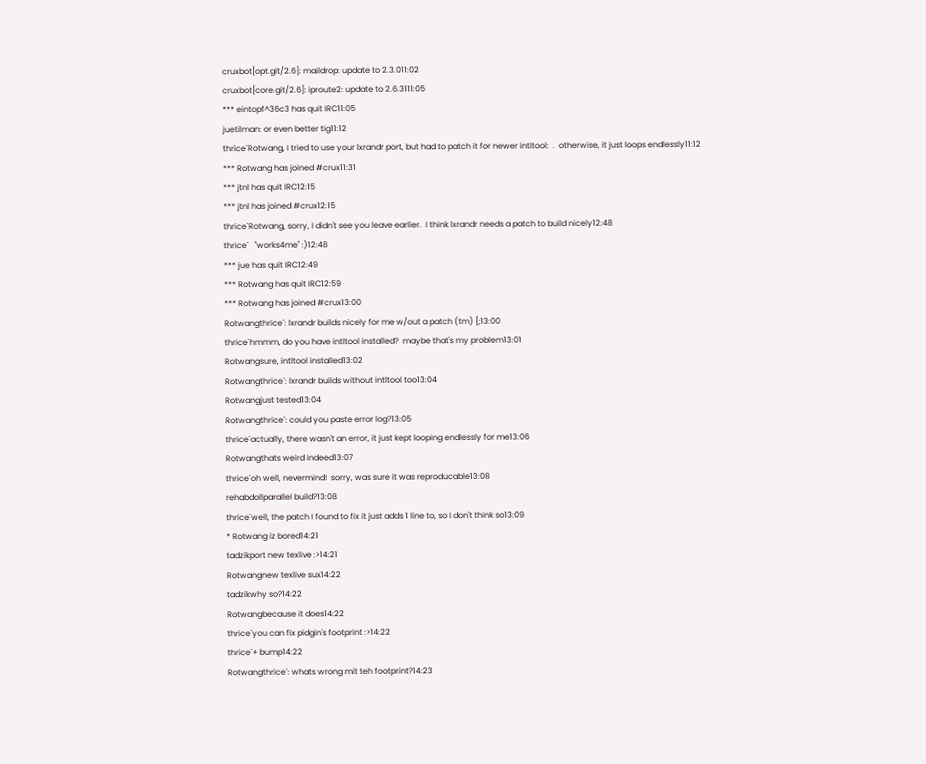cruxbot[opt.git/2.6]: maildrop: update to 2.3.011:02
cruxbot[core.git/2.6]: iproute2: update to 2.6.3111:05
*** eintopf^36c3 has quit IRC11:05
juetilman: or even better tig11:12
thrice`Rotwang, I tried to use your lxrandr port, but had to patch it for newer intltool:  .  otherwise, it just loops endlessly11:12
*** Rotwang has joined #crux11:31
*** jtnl has quit IRC12:15
*** jtnl has joined #crux12:15
thrice`Rotwang, sorry, I didn't see you leave earlier.  I think lxrandr needs a patch to build nicely12:48
thrice`   "works4me" :)12:48
*** jue has quit IRC12:49
*** Rotwang has quit IRC12:59
*** Rotwang has joined #crux13:00
Rotwangthrice`: lxrandr builds nicely for me w/out a patch (tm) [;13:00
thrice`hmmm, do you have intltool installed?  maybe that's my problem13:01
Rotwangsure, intltool installed13:02
Rotwangthrice`: lxrandr builds without intltool too13:04
Rotwangjust tested13:04
Rotwangthrice`: could you paste error log?13:05
thrice`actually, there wasn't an error, it just kept looping endlessly for me13:06
Rotwangthats weird indeed13:07
thrice`oh well, nevermind!  sorry, was sure it was reproducable13:08
rehabdollparallel build?13:08
thrice`well, the patch I found to fix it just adds 1 line to, so I don't think so13:09
* Rotwang iz bored14:21
tadzikport new texlive :>14:21
Rotwangnew texlive sux14:22
tadzikwhy so?14:22
Rotwangbecause it does14:22
thrice`you can fix pidgin's footprint :>14:22
thrice`+ bump14:22
Rotwangthrice`: whats wrong mit teh footprint?14:23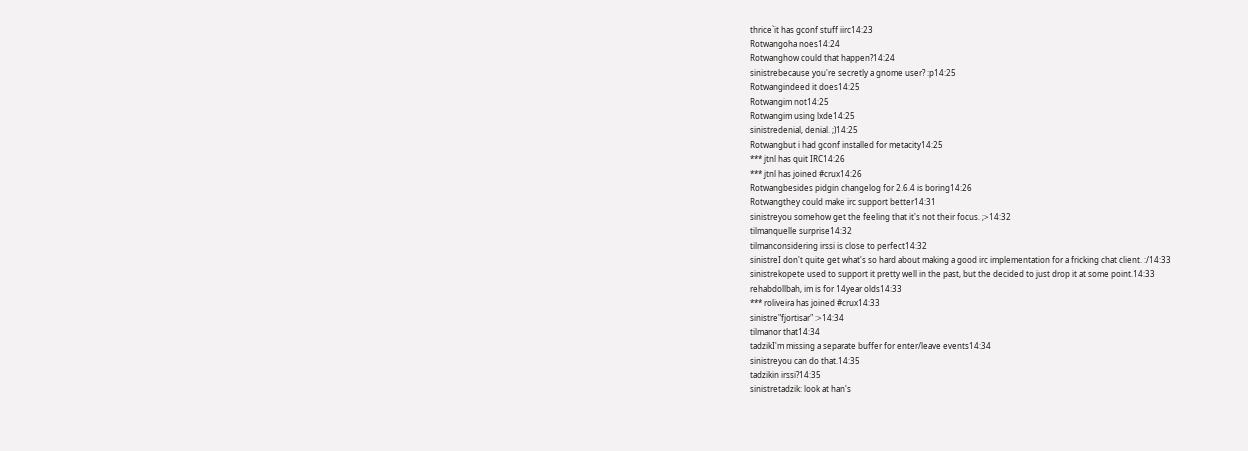thrice`it has gconf stuff iirc14:23
Rotwangoha noes14:24
Rotwanghow could that happen?14:24
sinistrebecause you're secretly a gnome user? :p14:25
Rotwangindeed it does14:25
Rotwangim not14:25
Rotwangim using lxde14:25
sinistredenial, denial. ;)14:25
Rotwangbut i had gconf installed for metacity14:25
*** jtnl has quit IRC14:26
*** jtnl has joined #crux14:26
Rotwangbesides pidgin changelog for 2.6.4 is boring14:26
Rotwangthey could make irc support better14:31
sinistreyou somehow get the feeling that it's not their focus. ;>14:32
tilmanquelle surprise14:32
tilmanconsidering irssi is close to perfect14:32
sinistreI don't quite get what's so hard about making a good irc implementation for a fricking chat client. :/14:33
sinistrekopete used to support it pretty well in the past, but the decided to just drop it at some point.14:33
rehabdollbah, im is for 14year olds14:33
*** roliveira has joined #crux14:33
sinistre"fjortisar" :>14:34
tilmanor that14:34
tadzikI'm missing a separate buffer for enter/leave events14:34
sinistreyou can do that.14:35
tadzikin irssi?14:35
sinistretadzik: look at han's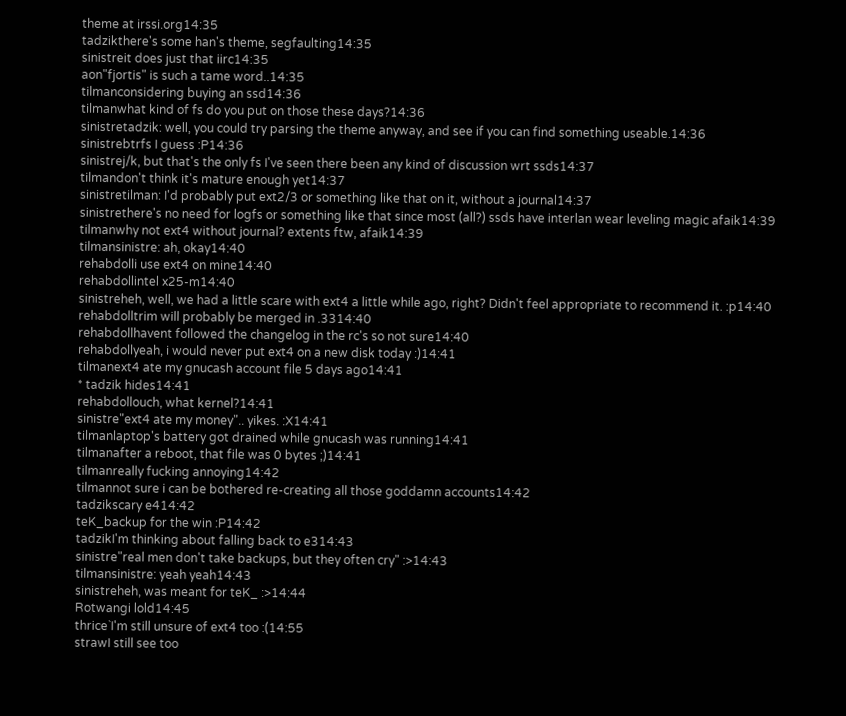theme at irssi.org14:35
tadzikthere's some han's theme, segfaulting14:35
sinistreit does just that iirc14:35
aon"fjortis" is such a tame word..14:35
tilmanconsidering buying an ssd14:36
tilmanwhat kind of fs do you put on those these days?14:36
sinistretadzik: well, you could try parsing the theme anyway, and see if you can find something useable.14:36
sinistrebtrfs I guess :P14:36
sinistrej/k, but that's the only fs I've seen there been any kind of discussion wrt ssds14:37
tilmandon't think it's mature enough yet14:37
sinistretilman: I'd probably put ext2/3 or something like that on it, without a journal14:37
sinistrethere's no need for logfs or something like that since most (all?) ssds have interlan wear leveling magic afaik14:39
tilmanwhy not ext4 without journal? extents ftw, afaik14:39
tilmansinistre: ah, okay14:40
rehabdolli use ext4 on mine14:40
rehabdollintel x25-m14:40
sinistreheh, well, we had a little scare with ext4 a little while ago, right? Didn't feel appropriate to recommend it. :p14:40
rehabdolltrim will probably be merged in .3314:40
rehabdollhavent followed the changelog in the rc's so not sure14:40
rehabdollyeah, i would never put ext4 on a new disk today :)14:41
tilmanext4 ate my gnucash account file 5 days ago14:41
* tadzik hides14:41
rehabdollouch, what kernel?14:41
sinistre"ext4 ate my money".. yikes. :X14:41
tilmanlaptop's battery got drained while gnucash was running14:41
tilmanafter a reboot, that file was 0 bytes ;)14:41
tilmanreally fucking annoying14:42
tilmannot sure i can be bothered re-creating all those goddamn accounts14:42
tadzikscary e414:42
teK_backup for the win :P14:42
tadzikI'm thinking about falling back to e314:43
sinistre"real men don't take backups, but they often cry" :>14:43
tilmansinistre: yeah yeah14:43
sinistreheh, was meant for teK_ :>14:44
Rotwangi lold14:45
thrice`I'm still unsure of ext4 too :(14:55
strawI still see too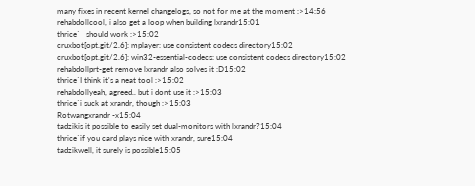many fixes in recent kernel changelogs, so not for me at the moment :>14:56
rehabdollcool, i also get a loop when building lxrandr15:01
thrice`   should work :>15:02
cruxbot[opt.git/2.6]: mplayer: use consistent codecs directory15:02
cruxbot[opt.git/2.6]: win32-essential-codecs: use consistent codecs directory15:02
rehabdollprt-get remove lxrandr also solves it :D15:02
thrice`I think it's a neat tool :>15:02
rehabdollyeah, agreed.. but i dont use it :>15:03
thrice`i suck at xrandr, though :>15:03
Rotwangxrandr -x15:04
tadzikis it possible to easily set dual-monitors with lxrandr?15:04
thrice`if you card plays nice with xrandr, sure15:04
tadzikwell, it surely is possible15:05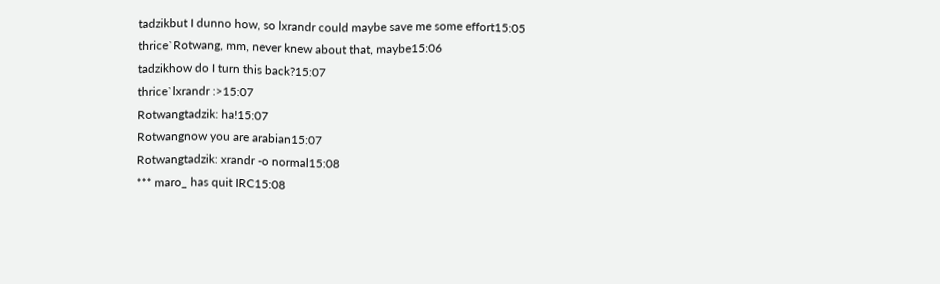tadzikbut I dunno how, so lxrandr could maybe save me some effort15:05
thrice`Rotwang, mm, never knew about that, maybe15:06
tadzikhow do I turn this back?15:07
thrice`lxrandr :>15:07
Rotwangtadzik: ha!15:07
Rotwangnow you are arabian15:07
Rotwangtadzik: xrandr -o normal15:08
*** maro_ has quit IRC15:08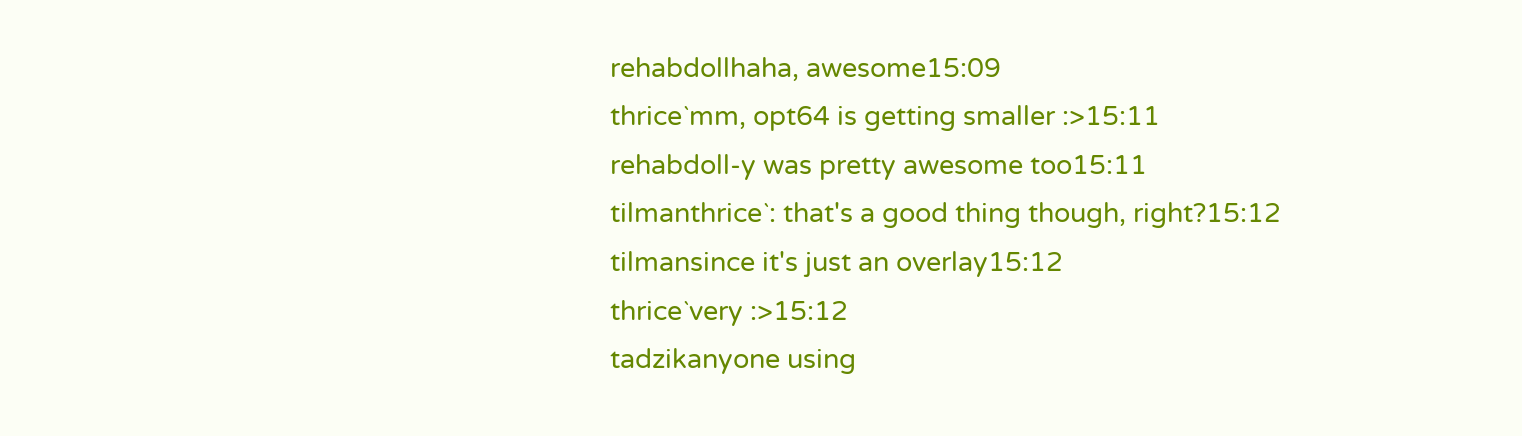rehabdollhaha, awesome15:09
thrice`mm, opt64 is getting smaller :>15:11
rehabdoll-y was pretty awesome too15:11
tilmanthrice`: that's a good thing though, right?15:12
tilmansince it's just an overlay15:12
thrice`very :>15:12
tadzikanyone using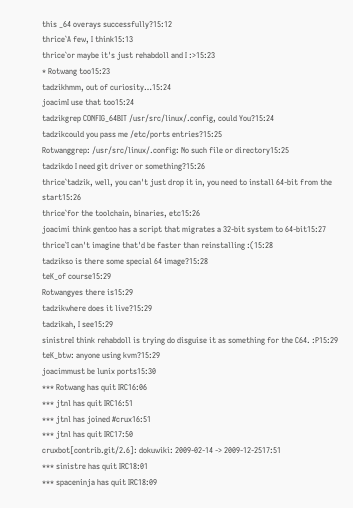this _64 overays successfully?15:12
thrice`A few, I think15:13
thrice`or maybe it's just rehabdoll and I :>15:23
* Rotwang too15:23
tadzikhmm, out of curiosity…15:24
joacimI use that too15:24
tadzikgrep CONFIG_64BIT /usr/src/linux/.config, could You?15:24
tadzikcould you pass me /etc/ports entries?15:25
Rotwanggrep: /usr/src/linux/.config: No such file or directory15:25
tadzikdo I need git driver or something?15:26
thrice`tadzik, well, you can't just drop it in, you need to install 64-bit from the start15:26
thrice`for the toolchain, binaries, etc15:26
joacimi think gentoo has a script that migrates a 32-bit system to 64-bit15:27
thrice`I can't imagine that'd be faster than reinstalling :(15:28
tadzikso is there some special 64 image?15:28
teK_of course15:29
Rotwangyes there is15:29
tadzikwhere does it live?15:29
tadzikah, I see15:29
sinistreI think rehabdoll is trying do disguise it as something for the C64. :P15:29
teK_btw: anyone using kvm?15:29
joacimmust be lunix ports15:30
*** Rotwang has quit IRC16:06
*** jtnl has quit IRC16:51
*** jtnl has joined #crux16:51
*** jtnl has quit IRC17:50
cruxbot[contrib.git/2.6]: dokuwiki: 2009-02-14 -> 2009-12-2517:51
*** sinistre has quit IRC18:01
*** spaceninja has quit IRC18:09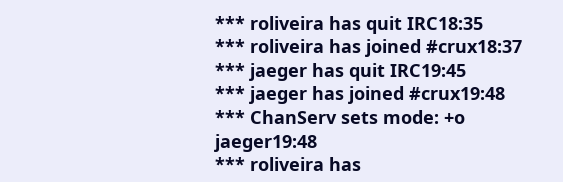*** roliveira has quit IRC18:35
*** roliveira has joined #crux18:37
*** jaeger has quit IRC19:45
*** jaeger has joined #crux19:48
*** ChanServ sets mode: +o jaeger19:48
*** roliveira has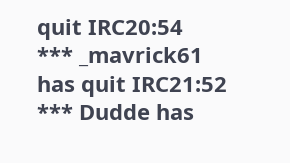quit IRC20:54
*** _mavrick61 has quit IRC21:52
*** Dudde has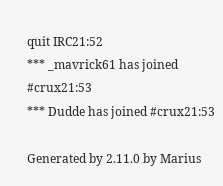quit IRC21:52
*** _mavrick61 has joined #crux21:53
*** Dudde has joined #crux21:53

Generated by 2.11.0 by Marius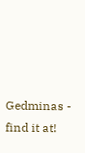Gedminas - find it at!